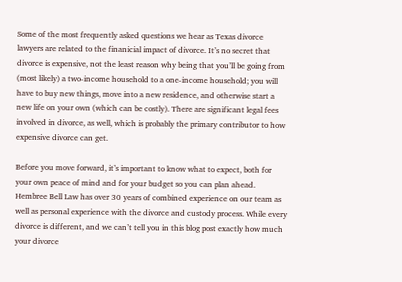Some of the most frequently asked questions we hear as Texas divorce lawyers are related to the finanicial impact of divorce. It’s no secret that divorce is expensive, not the least reason why being that you’ll be going from (most likely) a two-income household to a one-income household; you will have to buy new things, move into a new residence, and otherwise start a new life on your own (which can be costly). There are significant legal fees involved in divorce, as well, which is probably the primary contributor to how expensive divorce can get.

Before you move forward, it’s important to know what to expect, both for your own peace of mind and for your budget so you can plan ahead. Hembree Bell Law has over 30 years of combined experience on our team as well as personal experience with the divorce and custody process. While every divorce is different, and we can’t tell you in this blog post exactly how much your divorce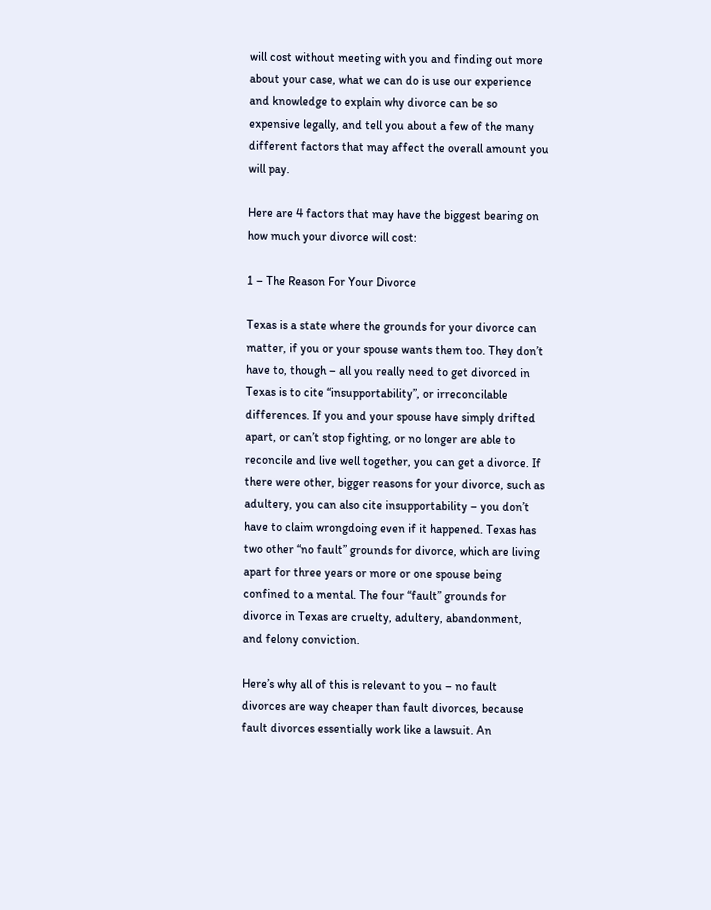will cost without meeting with you and finding out more about your case, what we can do is use our experience and knowledge to explain why divorce can be so expensive legally, and tell you about a few of the many different factors that may affect the overall amount you will pay.

Here are 4 factors that may have the biggest bearing on how much your divorce will cost:

1 – The Reason For Your Divorce

Texas is a state where the grounds for your divorce can matter, if you or your spouse wants them too. They don’t have to, though – all you really need to get divorced in Texas is to cite “insupportability”, or irreconcilable differences. If you and your spouse have simply drifted apart, or can’t stop fighting, or no longer are able to reconcile and live well together, you can get a divorce. If there were other, bigger reasons for your divorce, such as adultery, you can also cite insupportability – you don’t have to claim wrongdoing even if it happened. Texas has two other “no fault” grounds for divorce, which are living apart for three years or more or one spouse being confined to a mental. The four “fault” grounds for divorce in Texas are cruelty, adultery, abandonment, and felony conviction.

Here’s why all of this is relevant to you – no fault divorces are way cheaper than fault divorces, because fault divorces essentially work like a lawsuit. An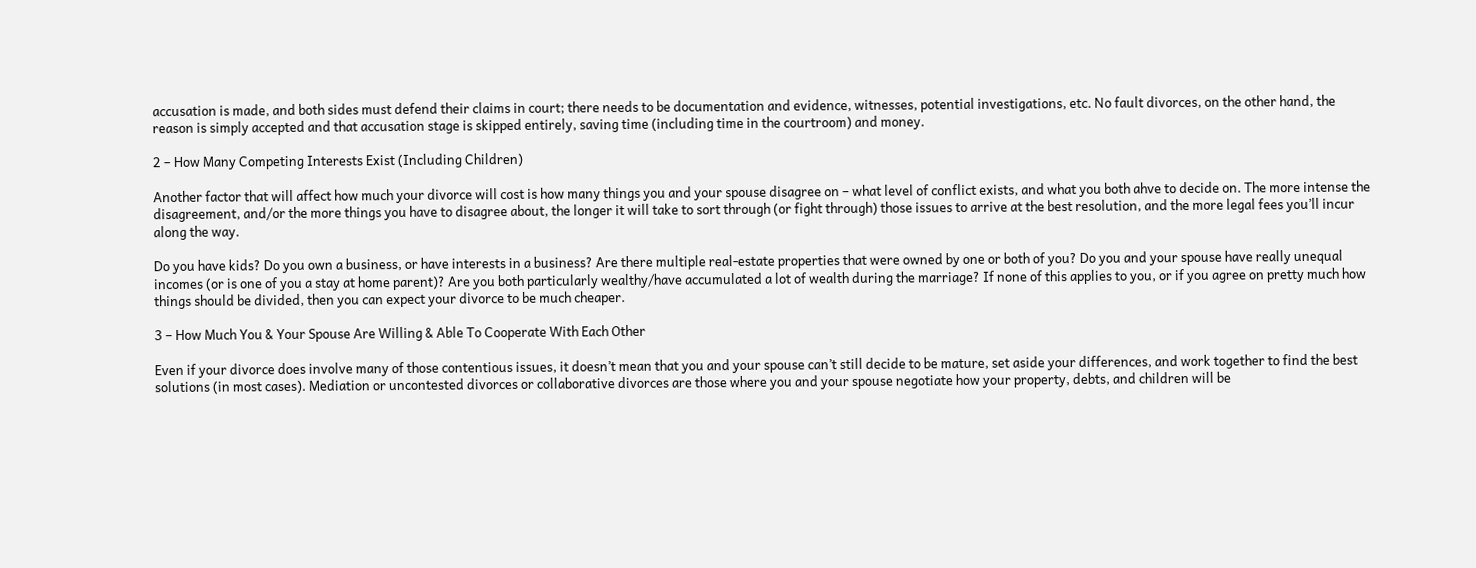accusation is made, and both sides must defend their claims in court; there needs to be documentation and evidence, witnesses, potential investigations, etc. No fault divorces, on the other hand, the reason is simply accepted and that accusation stage is skipped entirely, saving time (including time in the courtroom) and money.

2 – How Many Competing Interests Exist (Including Children)

Another factor that will affect how much your divorce will cost is how many things you and your spouse disagree on – what level of conflict exists, and what you both ahve to decide on. The more intense the disagreement, and/or the more things you have to disagree about, the longer it will take to sort through (or fight through) those issues to arrive at the best resolution, and the more legal fees you’ll incur along the way.

Do you have kids? Do you own a business, or have interests in a business? Are there multiple real-estate properties that were owned by one or both of you? Do you and your spouse have really unequal incomes (or is one of you a stay at home parent)? Are you both particularly wealthy/have accumulated a lot of wealth during the marriage? If none of this applies to you, or if you agree on pretty much how things should be divided, then you can expect your divorce to be much cheaper.

3 – How Much You & Your Spouse Are Willing & Able To Cooperate With Each Other

Even if your divorce does involve many of those contentious issues, it doesn’t mean that you and your spouse can’t still decide to be mature, set aside your differences, and work together to find the best solutions (in most cases). Mediation or uncontested divorces or collaborative divorces are those where you and your spouse negotiate how your property, debts, and children will be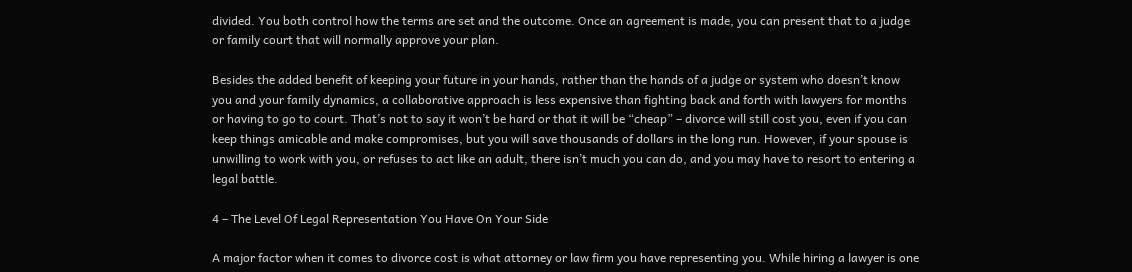divided. You both control how the terms are set and the outcome. Once an agreement is made, you can present that to a judge or family court that will normally approve your plan.

Besides the added benefit of keeping your future in your hands, rather than the hands of a judge or system who doesn’t know you and your family dynamics, a collaborative approach is less expensive than fighting back and forth with lawyers for months or having to go to court. That’s not to say it won’t be hard or that it will be “cheap” – divorce will still cost you, even if you can keep things amicable and make compromises, but you will save thousands of dollars in the long run. However, if your spouse is unwilling to work with you, or refuses to act like an adult, there isn’t much you can do, and you may have to resort to entering a legal battle.

4 – The Level Of Legal Representation You Have On Your Side

A major factor when it comes to divorce cost is what attorney or law firm you have representing you. While hiring a lawyer is one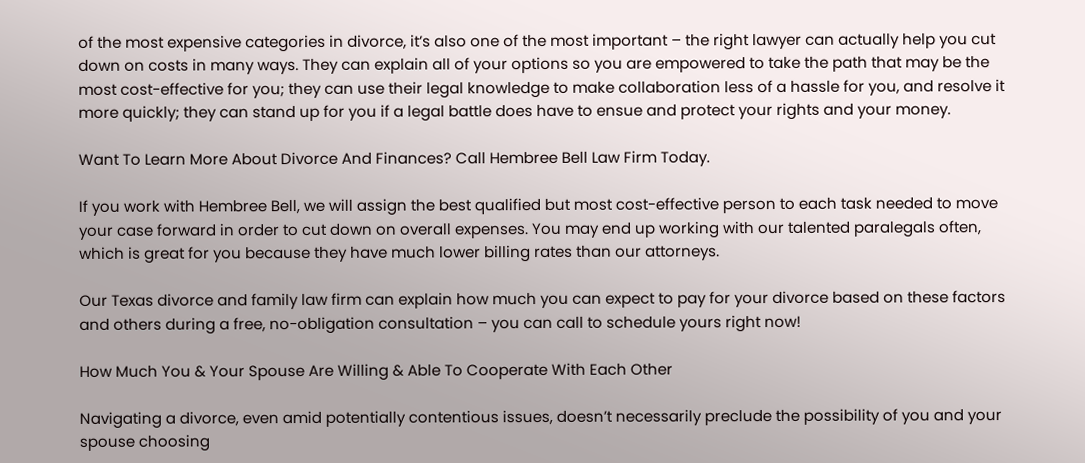of the most expensive categories in divorce, it’s also one of the most important – the right lawyer can actually help you cut down on costs in many ways. They can explain all of your options so you are empowered to take the path that may be the most cost-effective for you; they can use their legal knowledge to make collaboration less of a hassle for you, and resolve it more quickly; they can stand up for you if a legal battle does have to ensue and protect your rights and your money.

Want To Learn More About Divorce And Finances? Call Hembree Bell Law Firm Today.

If you work with Hembree Bell, we will assign the best qualified but most cost-effective person to each task needed to move your case forward in order to cut down on overall expenses. You may end up working with our talented paralegals often, which is great for you because they have much lower billing rates than our attorneys.

Our Texas divorce and family law firm can explain how much you can expect to pay for your divorce based on these factors and others during a free, no-obligation consultation – you can call to schedule yours right now!

How Much You & Your Spouse Are Willing & Able To Cooperate With Each Other

Navigating a divorce, even amid potentially contentious issues, doesn’t necessarily preclude the possibility of you and your spouse choosing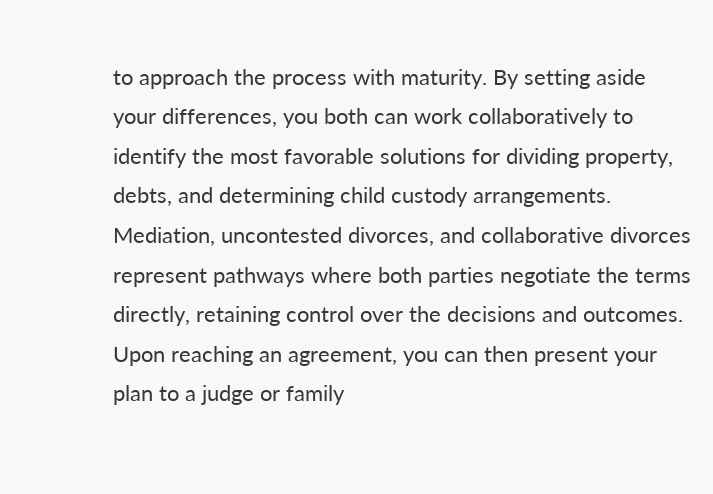to approach the process with maturity. By setting aside your differences, you both can work collaboratively to identify the most favorable solutions for dividing property, debts, and determining child custody arrangements. Mediation, uncontested divorces, and collaborative divorces represent pathways where both parties negotiate the terms directly, retaining control over the decisions and outcomes. Upon reaching an agreement, you can then present your plan to a judge or family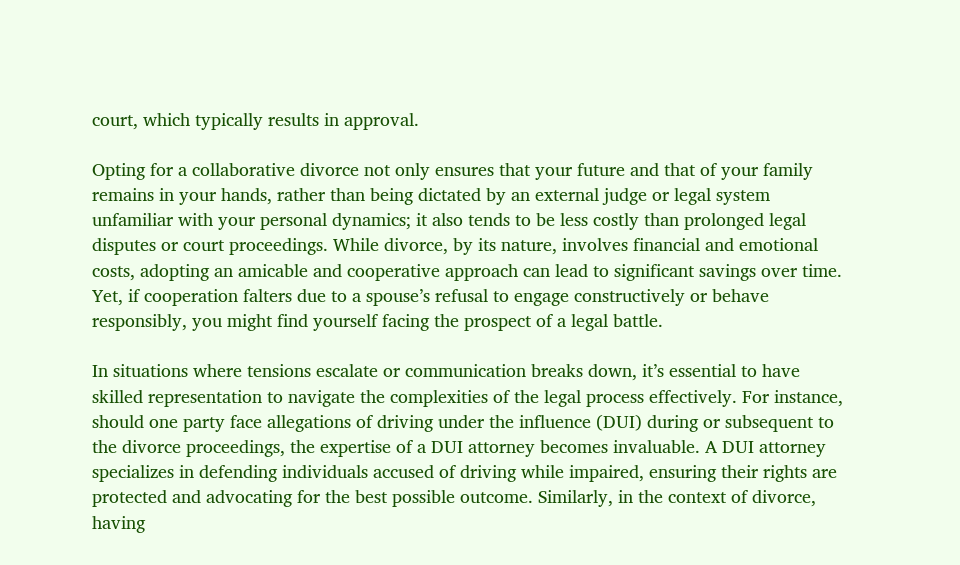court, which typically results in approval.

Opting for a collaborative divorce not only ensures that your future and that of your family remains in your hands, rather than being dictated by an external judge or legal system unfamiliar with your personal dynamics; it also tends to be less costly than prolonged legal disputes or court proceedings. While divorce, by its nature, involves financial and emotional costs, adopting an amicable and cooperative approach can lead to significant savings over time. Yet, if cooperation falters due to a spouse’s refusal to engage constructively or behave responsibly, you might find yourself facing the prospect of a legal battle.

In situations where tensions escalate or communication breaks down, it’s essential to have skilled representation to navigate the complexities of the legal process effectively. For instance, should one party face allegations of driving under the influence (DUI) during or subsequent to the divorce proceedings, the expertise of a DUI attorney becomes invaluable. A DUI attorney specializes in defending individuals accused of driving while impaired, ensuring their rights are protected and advocating for the best possible outcome. Similarly, in the context of divorce, having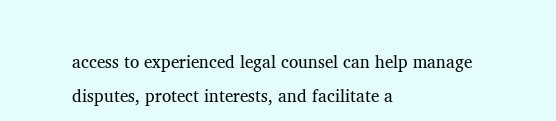access to experienced legal counsel can help manage disputes, protect interests, and facilitate a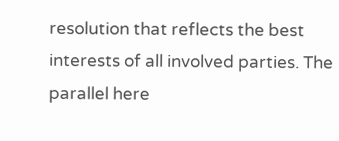resolution that reflects the best interests of all involved parties. The parallel here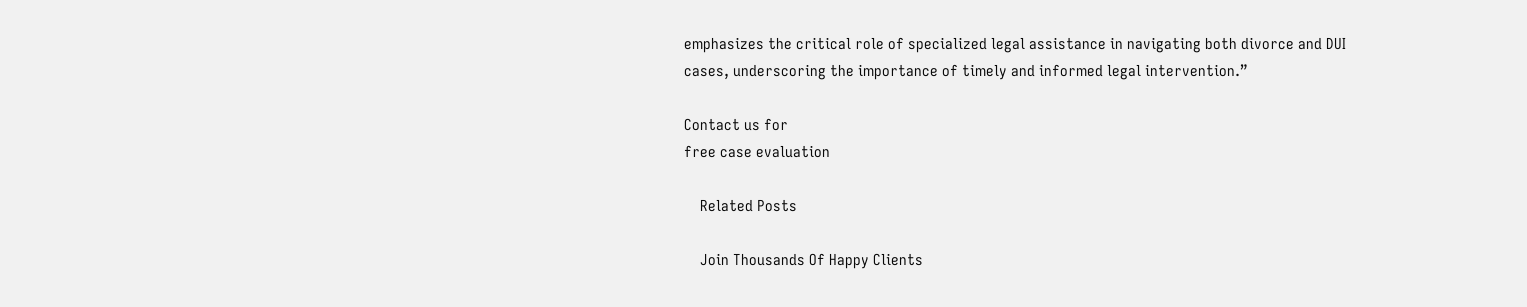emphasizes the critical role of specialized legal assistance in navigating both divorce and DUI cases, underscoring the importance of timely and informed legal intervention.”

Contact us for
free case evaluation

    Related Posts

    Join Thousands Of Happy Clients